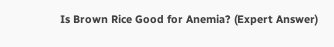Is Brown Rice Good for Anemia? (Expert Answer)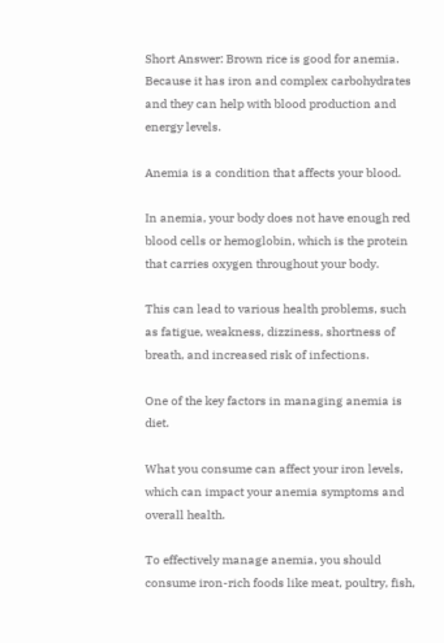Short Answer: Brown rice is good for anemia. Because it has iron and complex carbohydrates and they can help with blood production and energy levels.

Anemia is a condition that affects your blood.

In anemia, your body does not have enough red blood cells or hemoglobin, which is the protein that carries oxygen throughout your body.

This can lead to various health problems, such as fatigue, weakness, dizziness, shortness of breath, and increased risk of infections.

One of the key factors in managing anemia is diet.

What you consume can affect your iron levels, which can impact your anemia symptoms and overall health.

To effectively manage anemia, you should consume iron-rich foods like meat, poultry, fish,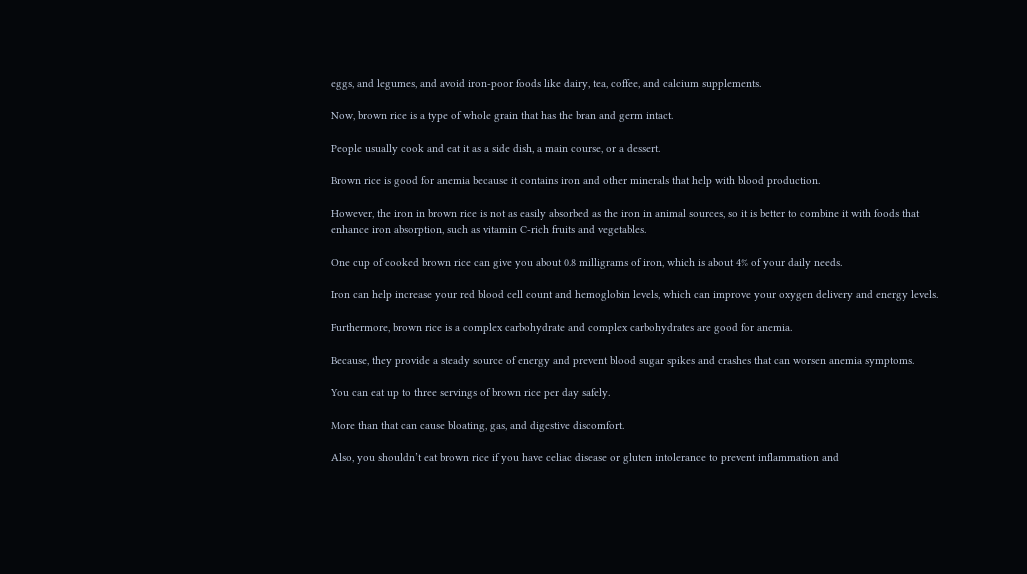eggs, and legumes, and avoid iron-poor foods like dairy, tea, coffee, and calcium supplements.

Now, brown rice is a type of whole grain that has the bran and germ intact.

People usually cook and eat it as a side dish, a main course, or a dessert.

Brown rice is good for anemia because it contains iron and other minerals that help with blood production.

However, the iron in brown rice is not as easily absorbed as the iron in animal sources, so it is better to combine it with foods that enhance iron absorption, such as vitamin C-rich fruits and vegetables.

One cup of cooked brown rice can give you about 0.8 milligrams of iron, which is about 4% of your daily needs.

Iron can help increase your red blood cell count and hemoglobin levels, which can improve your oxygen delivery and energy levels.

Furthermore, brown rice is a complex carbohydrate and complex carbohydrates are good for anemia.

Because, they provide a steady source of energy and prevent blood sugar spikes and crashes that can worsen anemia symptoms.

You can eat up to three servings of brown rice per day safely.

More than that can cause bloating, gas, and digestive discomfort.

Also, you shouldn’t eat brown rice if you have celiac disease or gluten intolerance to prevent inflammation and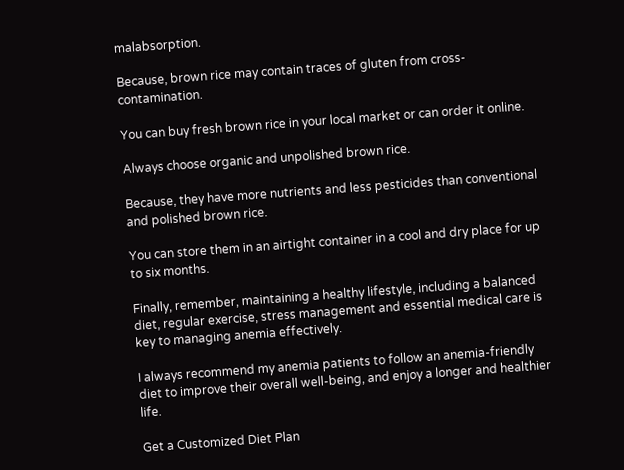malabsorption.

Because, brown rice may contain traces of gluten from cross-contamination.

You can buy fresh brown rice in your local market or can order it online.

Always choose organic and unpolished brown rice.

Because, they have more nutrients and less pesticides than conventional and polished brown rice.

You can store them in an airtight container in a cool and dry place for up to six months.

Finally, remember, maintaining a healthy lifestyle, including a balanced diet, regular exercise, stress management and essential medical care is key to managing anemia effectively.

I always recommend my anemia patients to follow an anemia-friendly diet to improve their overall well-being, and enjoy a longer and healthier life.

Get a Customized Diet Plan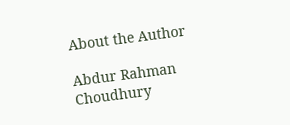About the Author

Abdur Rahman Choudhury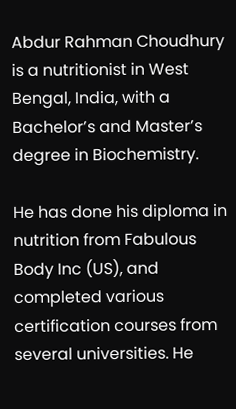Abdur Rahman Choudhury is a nutritionist in West Bengal, India, with a Bachelor’s and Master’s degree in Biochemistry.

He has done his diploma in nutrition from Fabulous Body Inc (US), and completed various certification courses from several universities. He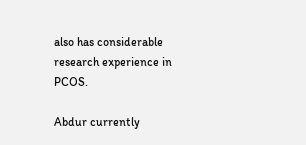also has considerable research experience in PCOS.

Abdur currently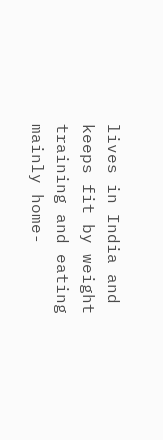lives in India and keeps fit by weight training and eating mainly home-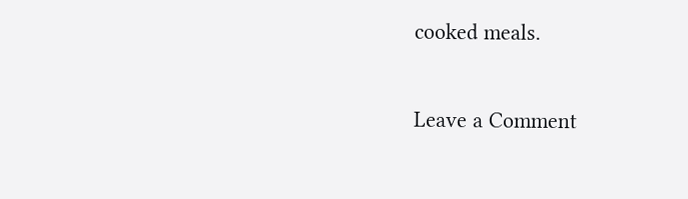cooked meals.

Leave a Comment